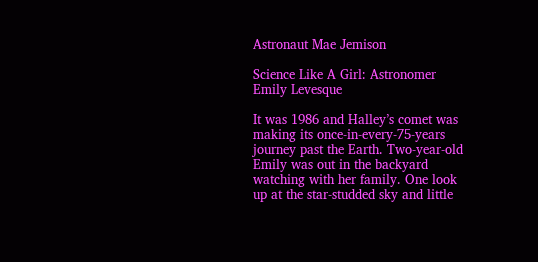Astronaut Mae Jemison

Science Like A Girl: Astronomer Emily Levesque

It was 1986 and Halley’s comet was making its once-in-every-75-years journey past the Earth. Two-year-old Emily was out in the backyard watching with her family. One look up at the star-studded sky and little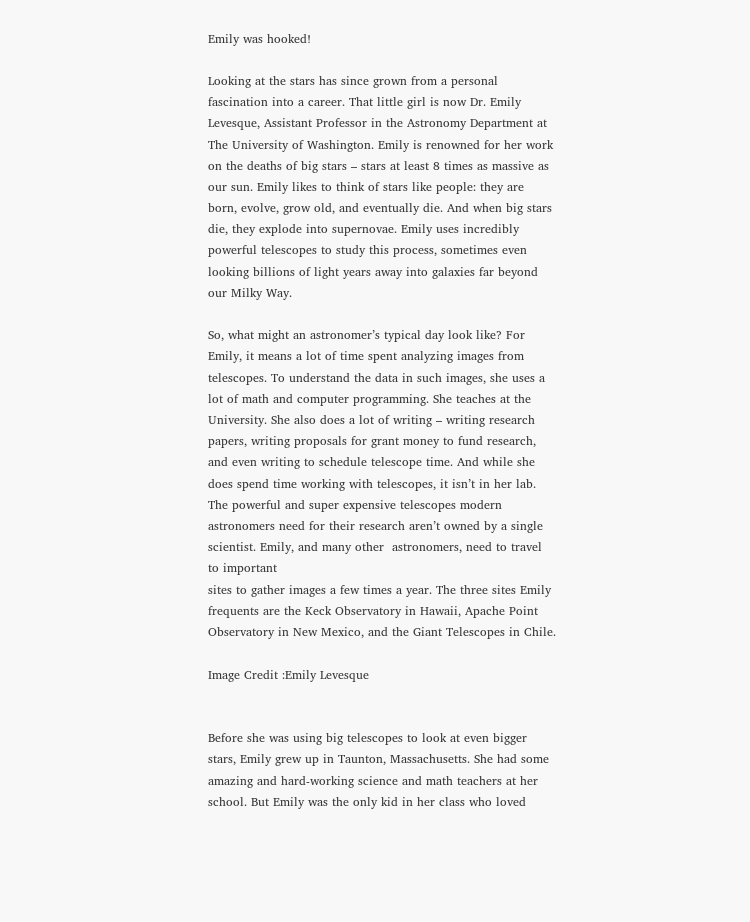Emily was hooked!

Looking at the stars has since grown from a personal fascination into a career. That little girl is now Dr. Emily Levesque, Assistant Professor in the Astronomy Department at The University of Washington. Emily is renowned for her work on the deaths of big stars – stars at least 8 times as massive as our sun. Emily likes to think of stars like people: they are born, evolve, grow old, and eventually die. And when big stars die, they explode into supernovae. Emily uses incredibly powerful telescopes to study this process, sometimes even looking billions of light years away into galaxies far beyond our Milky Way.

So, what might an astronomer’s typical day look like? For Emily, it means a lot of time spent analyzing images from telescopes. To understand the data in such images, she uses a lot of math and computer programming. She teaches at the University. She also does a lot of writing – writing research papers, writing proposals for grant money to fund research, and even writing to schedule telescope time. And while she does spend time working with telescopes, it isn’t in her lab. The powerful and super expensive telescopes modern astronomers need for their research aren’t owned by a single scientist. Emily, and many other  astronomers, need to travel to important
sites to gather images a few times a year. The three sites Emily frequents are the Keck Observatory in Hawaii, Apache Point Observatory in New Mexico, and the Giant Telescopes in Chile.

Image Credit :Emily Levesque


Before she was using big telescopes to look at even bigger stars, Emily grew up in Taunton, Massachusetts. She had some amazing and hard-working science and math teachers at her school. But Emily was the only kid in her class who loved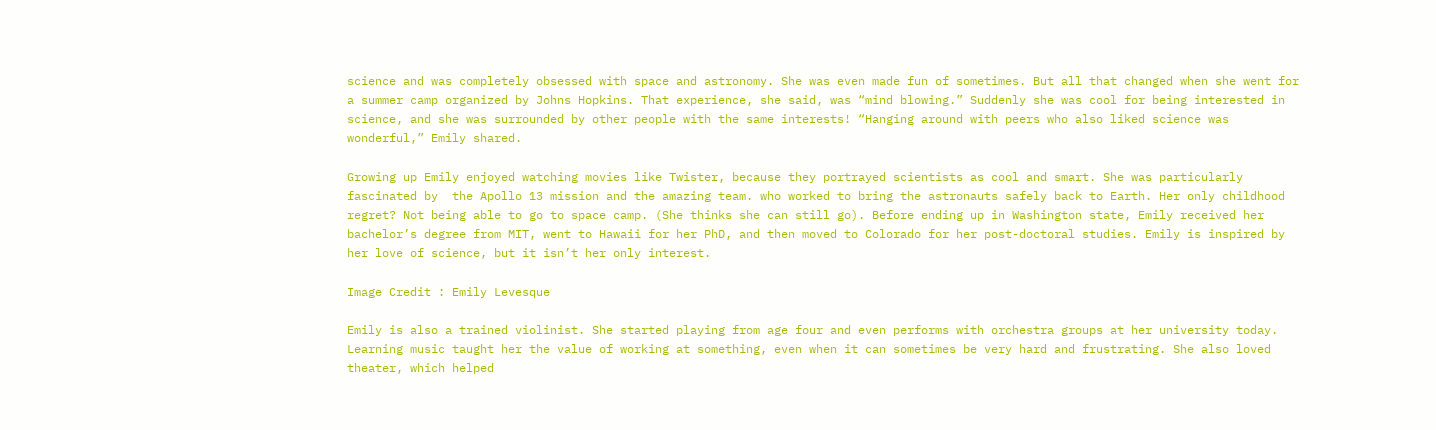science and was completely obsessed with space and astronomy. She was even made fun of sometimes. But all that changed when she went for a summer camp organized by Johns Hopkins. That experience, she said, was “mind blowing.” Suddenly she was cool for being interested in science, and she was surrounded by other people with the same interests! “Hanging around with peers who also liked science was wonderful,” Emily shared.

Growing up Emily enjoyed watching movies like Twister, because they portrayed scientists as cool and smart. She was particularly fascinated by  the Apollo 13 mission and the amazing team. who worked to bring the astronauts safely back to Earth. Her only childhood regret? Not being able to go to space camp. (She thinks she can still go). Before ending up in Washington state, Emily received her bachelor’s degree from MIT, went to Hawaii for her PhD, and then moved to Colorado for her post-doctoral studies. Emily is inspired by her love of science, but it isn’t her only interest.

Image Credit : Emily Levesque

Emily is also a trained violinist. She started playing from age four and even performs with orchestra groups at her university today. Learning music taught her the value of working at something, even when it can sometimes be very hard and frustrating. She also loved theater, which helped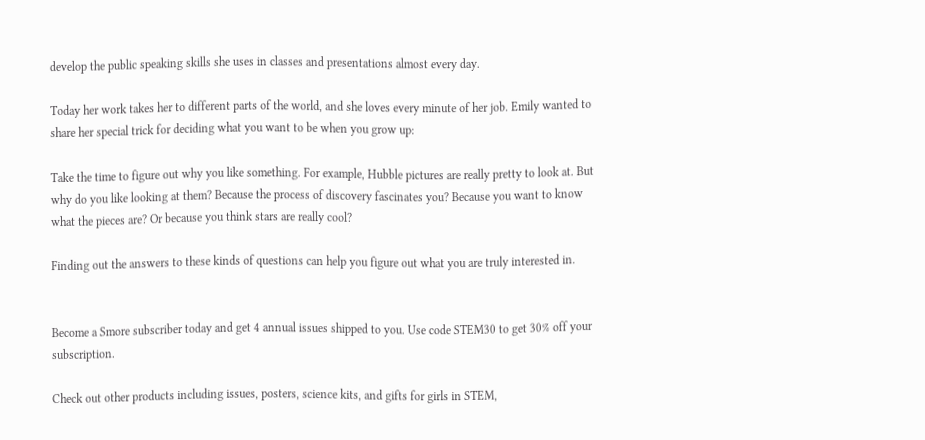develop the public speaking skills she uses in classes and presentations almost every day.

Today her work takes her to different parts of the world, and she loves every minute of her job. Emily wanted to share her special trick for deciding what you want to be when you grow up:

Take the time to figure out why you like something. For example, Hubble pictures are really pretty to look at. But why do you like looking at them? Because the process of discovery fascinates you? Because you want to know what the pieces are? Or because you think stars are really cool?

Finding out the answers to these kinds of questions can help you figure out what you are truly interested in.


Become a Smore subscriber today and get 4 annual issues shipped to you. Use code STEM30 to get 30% off your subscription.

Check out other products including issues, posters, science kits, and gifts for girls in STEM,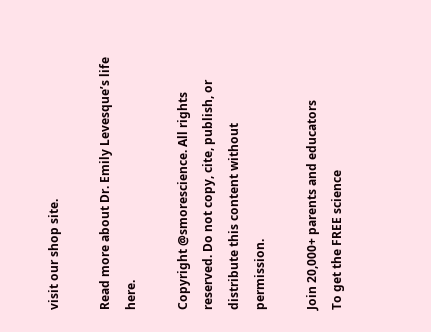visit our shop site.

Read more about Dr. Emily Levesque’s life here.

Copyright @smorescience. All rights reserved. Do not copy, cite, publish, or distribute this content without permission.

Join 20,000+ parents and educators
To get the FREE science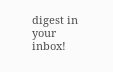digest in your inbox!